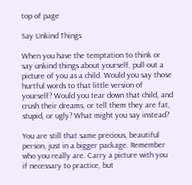top of page

Say Unkind Things

When you have the temptation to think or say unkind things about yourself, pull out a picture of you as a child. Would you say those hurtful words to that little version of yourself? Would you tear down that child, and crush their dreams, or tell them they are fat, stupid, or ugly? What might you say instead?

You are still that same precious, beautiful person, just in a bigger package. Remember who you really are. Carry a picture with you if necessary to practice, but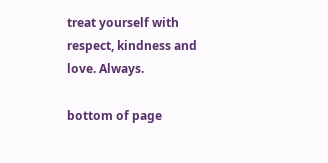treat yourself with respect, kindness and love. Always.

bottom of page